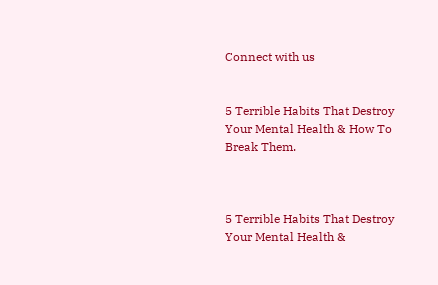Connect with us


5 Terrible Habits That Destroy Your Mental Health & How To Break Them.



5 Terrible Habits That Destroy Your Mental Health &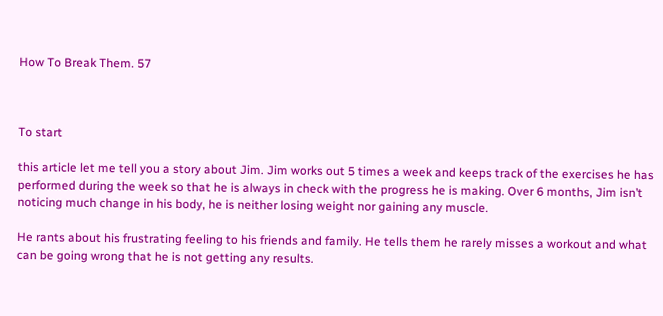How To Break Them. 57



To start

this article let me tell you a story about Jim. Jim works out 5 times a week and keeps track of the exercises he has performed during the week so that he is always in check with the progress he is making. Over 6 months, Jim isn’t noticing much change in his body, he is neither losing weight nor gaining any muscle.

He rants about his frustrating feeling to his friends and family. He tells them he rarely misses a workout and what can be going wrong that he is not getting any results.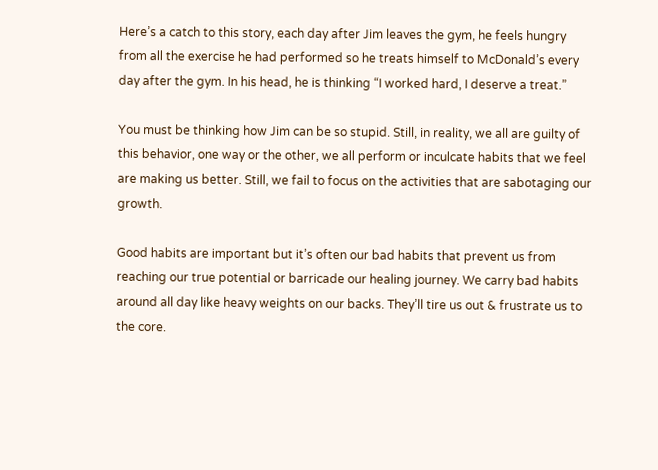Here’s a catch to this story, each day after Jim leaves the gym, he feels hungry from all the exercise he had performed so he treats himself to McDonald’s every day after the gym. In his head, he is thinking “I worked hard, I deserve a treat.”

You must be thinking how Jim can be so stupid. Still, in reality, we all are guilty of this behavior, one way or the other, we all perform or inculcate habits that we feel are making us better. Still, we fail to focus on the activities that are sabotaging our growth.

Good habits are important but it’s often our bad habits that prevent us from reaching our true potential or barricade our healing journey. We carry bad habits around all day like heavy weights on our backs. They’ll tire us out & frustrate us to the core.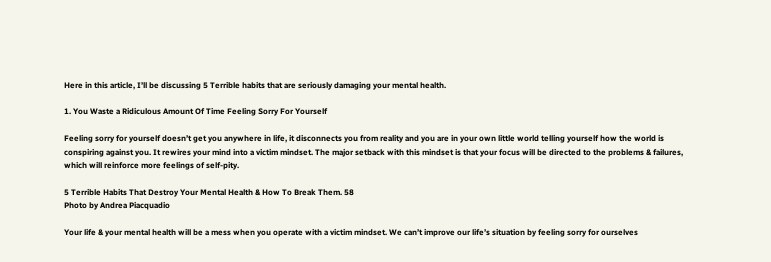Here in this article, I’ll be discussing 5 Terrible habits that are seriously damaging your mental health.

1. You Waste a Ridiculous Amount Of Time Feeling Sorry For Yourself

Feeling sorry for yourself doesn’t get you anywhere in life, it disconnects you from reality and you are in your own little world telling yourself how the world is conspiring against you. It rewires your mind into a victim mindset. The major setback with this mindset is that your focus will be directed to the problems & failures, which will reinforce more feelings of self-pity.

5 Terrible Habits That Destroy Your Mental Health & How To Break Them. 58
Photo by Andrea Piacquadio

Your life & your mental health will be a mess when you operate with a victim mindset. We can’t improve our life’s situation by feeling sorry for ourselves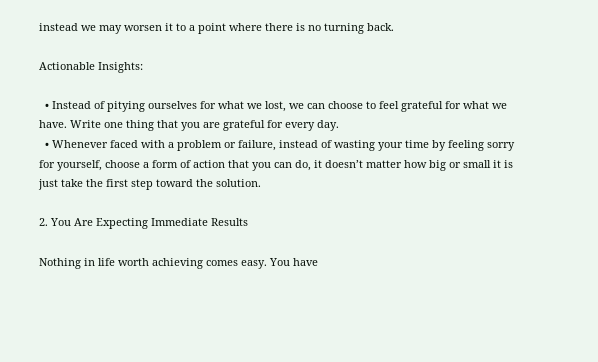instead we may worsen it to a point where there is no turning back.

Actionable Insights:

  • Instead of pitying ourselves for what we lost, we can choose to feel grateful for what we have. Write one thing that you are grateful for every day.
  • Whenever faced with a problem or failure, instead of wasting your time by feeling sorry for yourself, choose a form of action that you can do, it doesn’t matter how big or small it is just take the first step toward the solution.

2. You Are Expecting Immediate Results

Nothing in life worth achieving comes easy. You have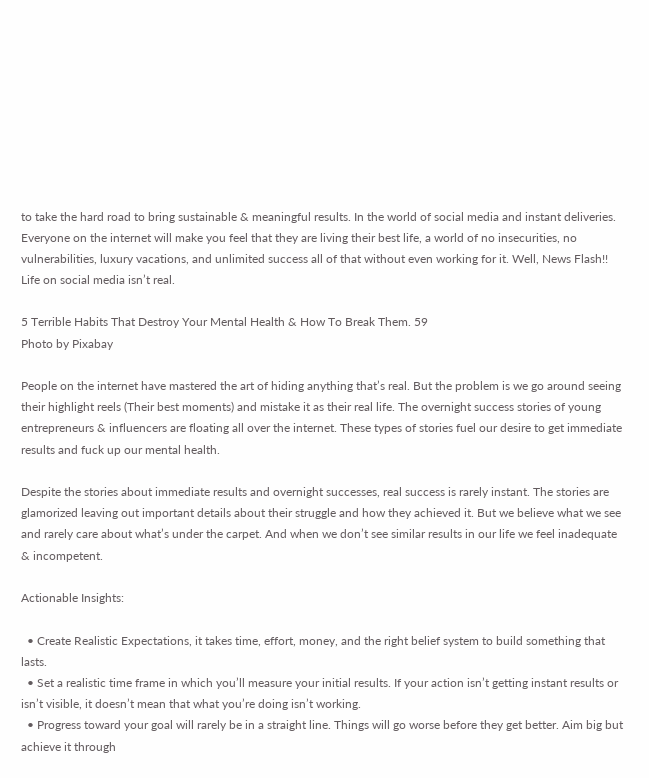to take the hard road to bring sustainable & meaningful results. In the world of social media and instant deliveries. Everyone on the internet will make you feel that they are living their best life, a world of no insecurities, no vulnerabilities, luxury vacations, and unlimited success all of that without even working for it. Well, News Flash!! Life on social media isn’t real.

5 Terrible Habits That Destroy Your Mental Health & How To Break Them. 59
Photo by Pixabay

People on the internet have mastered the art of hiding anything that’s real. But the problem is we go around seeing their highlight reels (Their best moments) and mistake it as their real life. The overnight success stories of young entrepreneurs & influencers are floating all over the internet. These types of stories fuel our desire to get immediate results and fuck up our mental health.

Despite the stories about immediate results and overnight successes, real success is rarely instant. The stories are glamorized leaving out important details about their struggle and how they achieved it. But we believe what we see and rarely care about what’s under the carpet. And when we don’t see similar results in our life we feel inadequate & incompetent.

Actionable Insights:

  • Create Realistic Expectations, it takes time, effort, money, and the right belief system to build something that lasts.
  • Set a realistic time frame in which you’ll measure your initial results. If your action isn’t getting instant results or isn’t visible, it doesn’t mean that what you’re doing isn’t working.
  • Progress toward your goal will rarely be in a straight line. Things will go worse before they get better. Aim big but achieve it through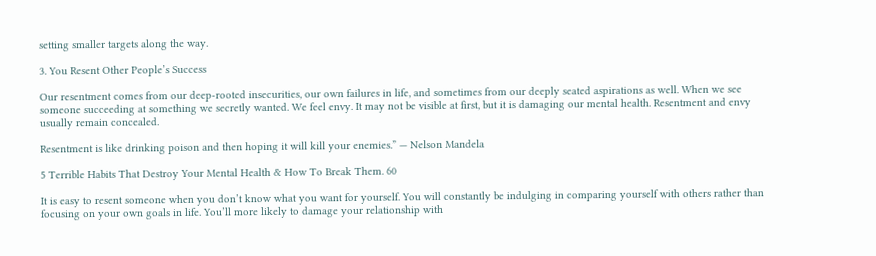setting smaller targets along the way.

3. You Resent Other People’s Success

Our resentment comes from our deep-rooted insecurities, our own failures in life, and sometimes from our deeply seated aspirations as well. When we see someone succeeding at something we secretly wanted. We feel envy. It may not be visible at first, but it is damaging our mental health. Resentment and envy usually remain concealed.

Resentment is like drinking poison and then hoping it will kill your enemies.” — Nelson Mandela

5 Terrible Habits That Destroy Your Mental Health & How To Break Them. 60

It is easy to resent someone when you don’t know what you want for yourself. You will constantly be indulging in comparing yourself with others rather than focusing on your own goals in life. You’ll more likely to damage your relationship with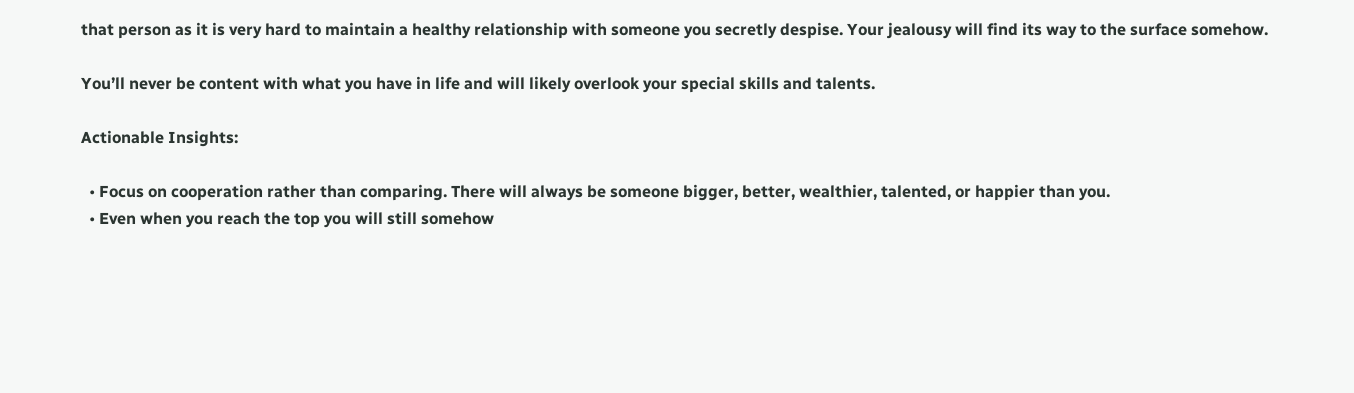that person as it is very hard to maintain a healthy relationship with someone you secretly despise. Your jealousy will find its way to the surface somehow.

You’ll never be content with what you have in life and will likely overlook your special skills and talents.

Actionable Insights:

  • Focus on cooperation rather than comparing. There will always be someone bigger, better, wealthier, talented, or happier than you.
  • Even when you reach the top you will still somehow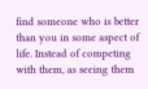find someone who is better than you in some aspect of life. Instead of competing with them, as seeing them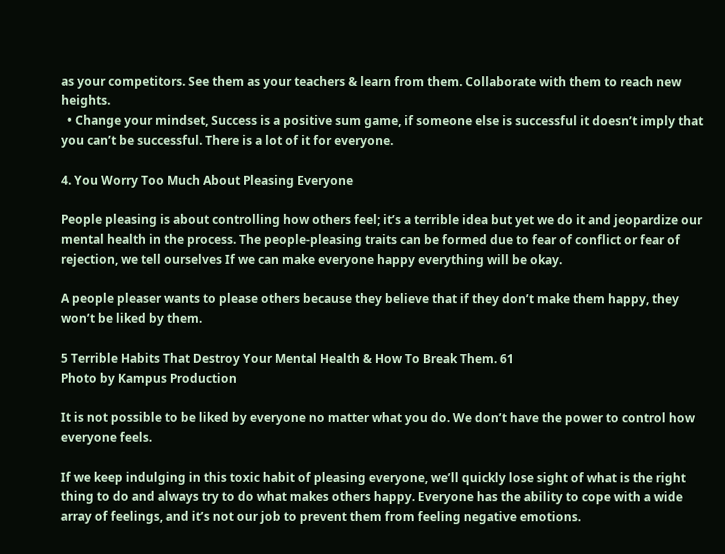as your competitors. See them as your teachers & learn from them. Collaborate with them to reach new heights.
  • Change your mindset, Success is a positive sum game, if someone else is successful it doesn’t imply that you can’t be successful. There is a lot of it for everyone.

4. You Worry Too Much About Pleasing Everyone

People pleasing is about controlling how others feel; it’s a terrible idea but yet we do it and jeopardize our mental health in the process. The people-pleasing traits can be formed due to fear of conflict or fear of rejection, we tell ourselves If we can make everyone happy everything will be okay.

A people pleaser wants to please others because they believe that if they don’t make them happy, they won’t be liked by them.

5 Terrible Habits That Destroy Your Mental Health & How To Break Them. 61
Photo by Kampus Production

It is not possible to be liked by everyone no matter what you do. We don’t have the power to control how everyone feels.

If we keep indulging in this toxic habit of pleasing everyone, we’ll quickly lose sight of what is the right thing to do and always try to do what makes others happy. Everyone has the ability to cope with a wide array of feelings, and it’s not our job to prevent them from feeling negative emotions.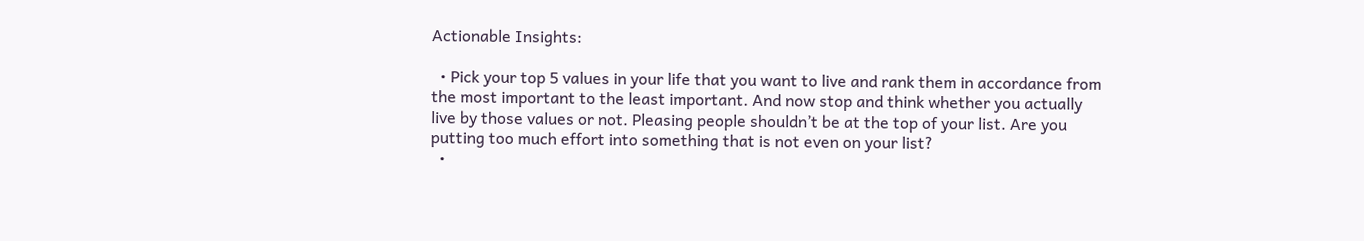Actionable Insights:

  • Pick your top 5 values in your life that you want to live and rank them in accordance from the most important to the least important. And now stop and think whether you actually live by those values or not. Pleasing people shouldn’t be at the top of your list. Are you putting too much effort into something that is not even on your list?
  •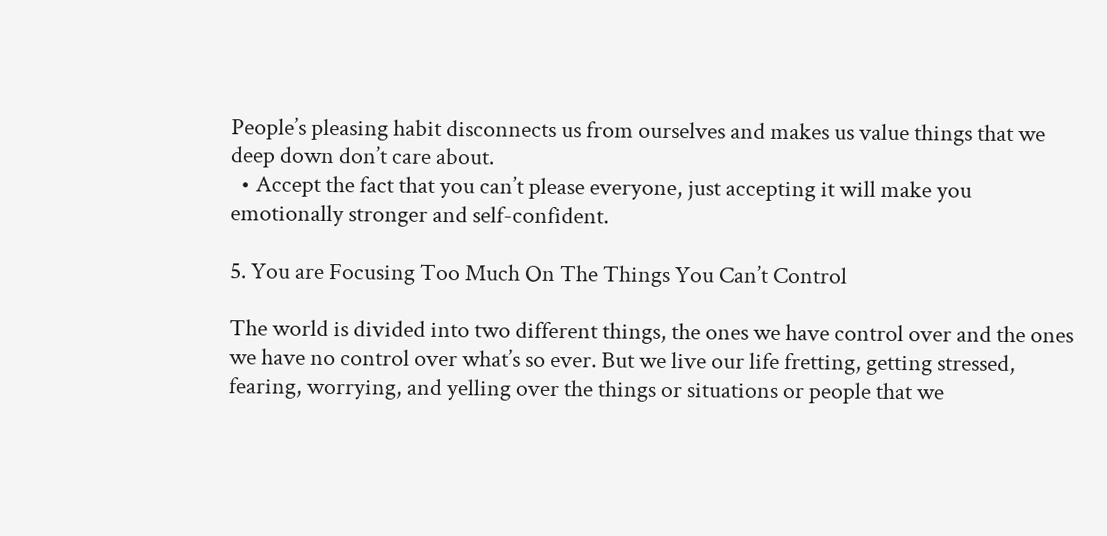People’s pleasing habit disconnects us from ourselves and makes us value things that we deep down don’t care about.
  • Accept the fact that you can’t please everyone, just accepting it will make you emotionally stronger and self-confident.

5. You are Focusing Too Much On The Things You Can’t Control

The world is divided into two different things, the ones we have control over and the ones we have no control over what’s so ever. But we live our life fretting, getting stressed, fearing, worrying, and yelling over the things or situations or people that we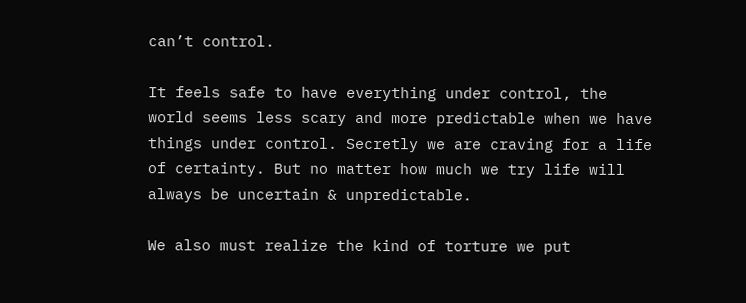can’t control.

It feels safe to have everything under control, the world seems less scary and more predictable when we have things under control. Secretly we are craving for a life of certainty. But no matter how much we try life will always be uncertain & unpredictable.

We also must realize the kind of torture we put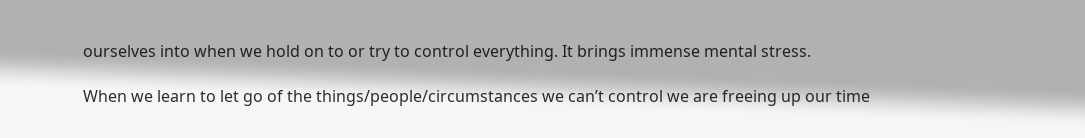ourselves into when we hold on to or try to control everything. It brings immense mental stress.

When we learn to let go of the things/people/circumstances we can’t control we are freeing up our time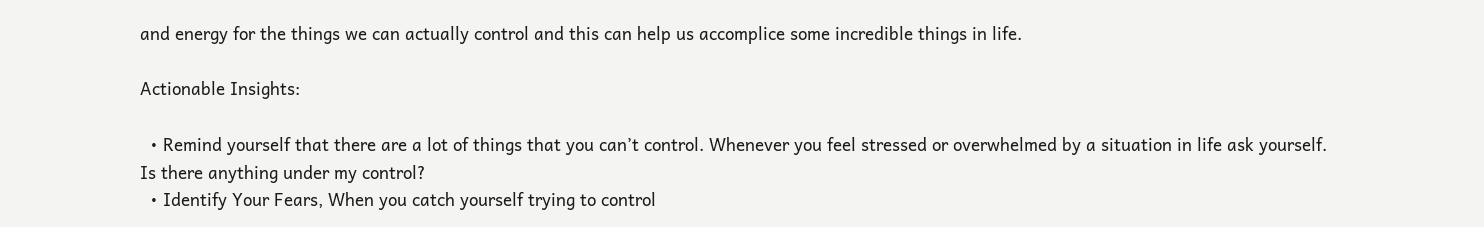and energy for the things we can actually control and this can help us accomplice some incredible things in life.

Actionable Insights:

  • Remind yourself that there are a lot of things that you can’t control. Whenever you feel stressed or overwhelmed by a situation in life ask yourself. Is there anything under my control?
  • Identify Your Fears, When you catch yourself trying to control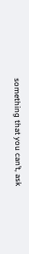something that you can’t, ask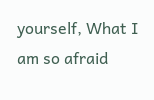yourself, What I am so afraid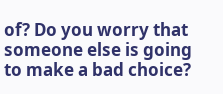of? Do you worry that someone else is going to make a bad choice?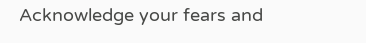Acknowledge your fears and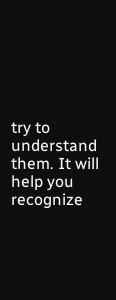try to understand them. It will help you recognize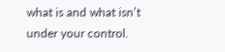what is and what isn’t under your control.